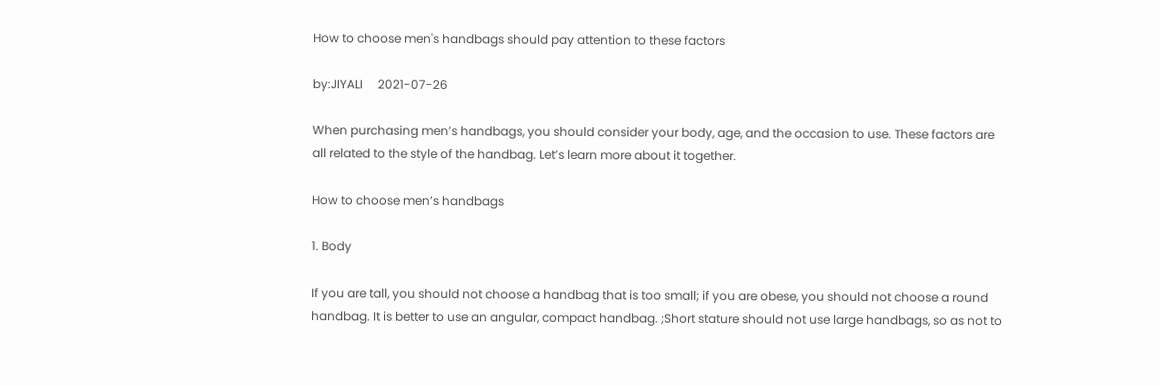How to choose men's handbags should pay attention to these factors

by:JIYALI     2021-07-26

When purchasing men’s handbags, you should consider your body, age, and the occasion to use. These factors are all related to the style of the handbag. Let’s learn more about it together.

How to choose men’s handbags

1. Body

If you are tall, you should not choose a handbag that is too small; if you are obese, you should not choose a round handbag. It is better to use an angular, compact handbag. ;Short stature should not use large handbags, so as not to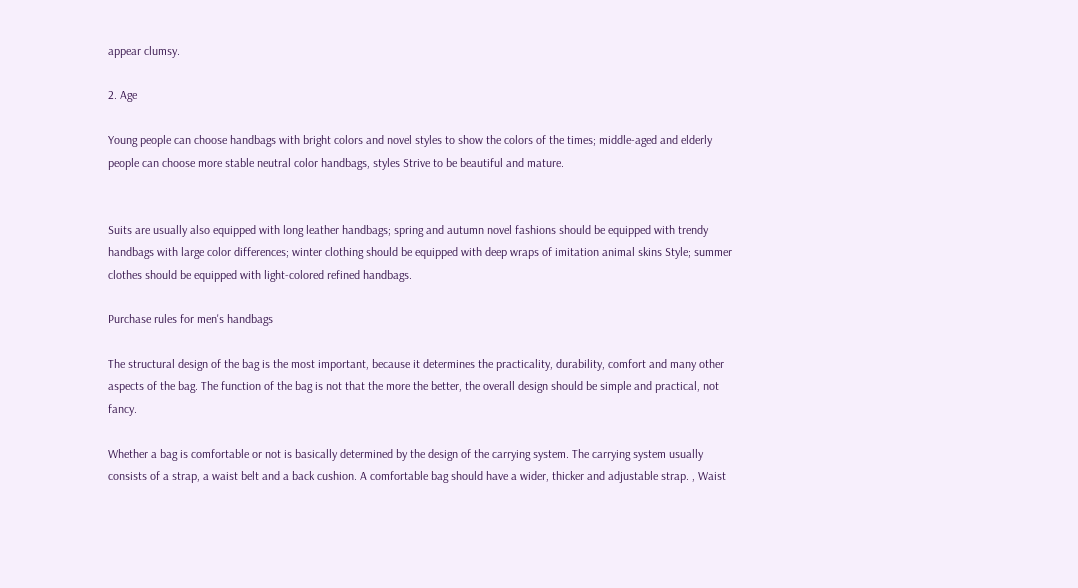appear clumsy.

2. Age

Young people can choose handbags with bright colors and novel styles to show the colors of the times; middle-aged and elderly people can choose more stable neutral color handbags, styles Strive to be beautiful and mature.


Suits are usually also equipped with long leather handbags; spring and autumn novel fashions should be equipped with trendy handbags with large color differences; winter clothing should be equipped with deep wraps of imitation animal skins Style; summer clothes should be equipped with light-colored refined handbags.

Purchase rules for men's handbags

The structural design of the bag is the most important, because it determines the practicality, durability, comfort and many other aspects of the bag. The function of the bag is not that the more the better, the overall design should be simple and practical, not fancy.

Whether a bag is comfortable or not is basically determined by the design of the carrying system. The carrying system usually consists of a strap, a waist belt and a back cushion. A comfortable bag should have a wider, thicker and adjustable strap. , Waist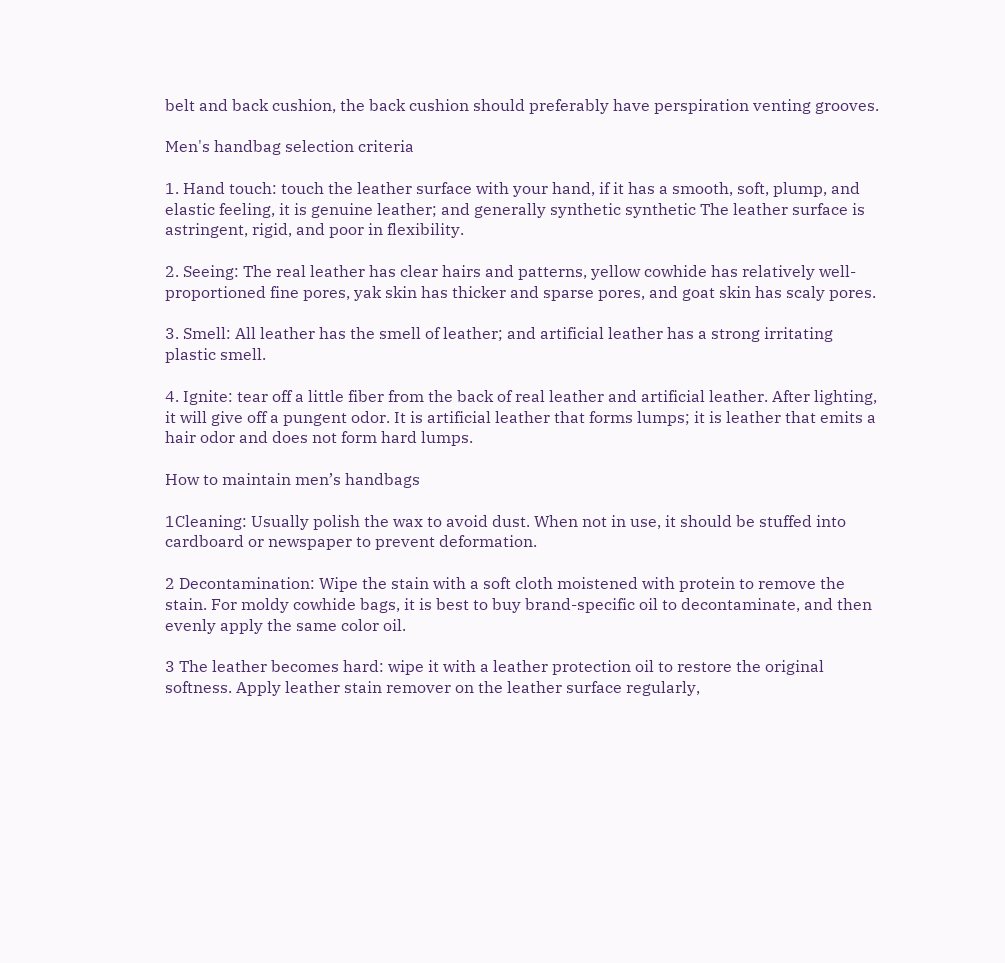belt and back cushion, the back cushion should preferably have perspiration venting grooves.

Men's handbag selection criteria

1. Hand touch: touch the leather surface with your hand, if it has a smooth, soft, plump, and elastic feeling, it is genuine leather; and generally synthetic synthetic The leather surface is astringent, rigid, and poor in flexibility.

2. Seeing: The real leather has clear hairs and patterns, yellow cowhide has relatively well-proportioned fine pores, yak skin has thicker and sparse pores, and goat skin has scaly pores.

3. Smell: All leather has the smell of leather; and artificial leather has a strong irritating plastic smell.

4. Ignite: tear off a little fiber from the back of real leather and artificial leather. After lighting, it will give off a pungent odor. It is artificial leather that forms lumps; it is leather that emits a hair odor and does not form hard lumps.

How to maintain men’s handbags

1Cleaning: Usually polish the wax to avoid dust. When not in use, it should be stuffed into cardboard or newspaper to prevent deformation.

2 Decontamination: Wipe the stain with a soft cloth moistened with protein to remove the stain. For moldy cowhide bags, it is best to buy brand-specific oil to decontaminate, and then evenly apply the same color oil.

3 The leather becomes hard: wipe it with a leather protection oil to restore the original softness. Apply leather stain remover on the leather surface regularly,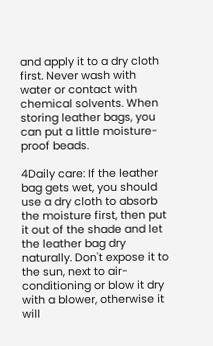and apply it to a dry cloth first. Never wash with water or contact with chemical solvents. When storing leather bags, you can put a little moisture-proof beads.

4Daily care: If the leather bag gets wet, you should use a dry cloth to absorb the moisture first, then put it out of the shade and let the leather bag dry naturally. Don't expose it to the sun, next to air-conditioning or blow it dry with a blower, otherwise it will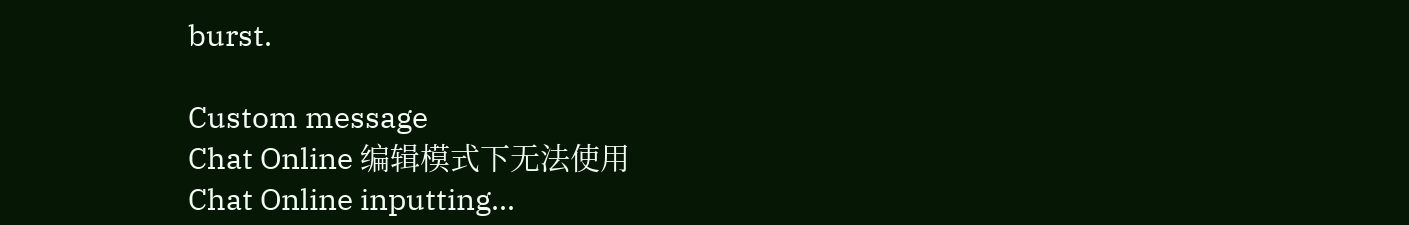burst.

Custom message
Chat Online 编辑模式下无法使用
Chat Online inputting...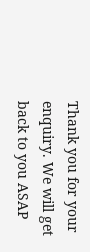Thank you for your enquiry. We will get back to you ASAP